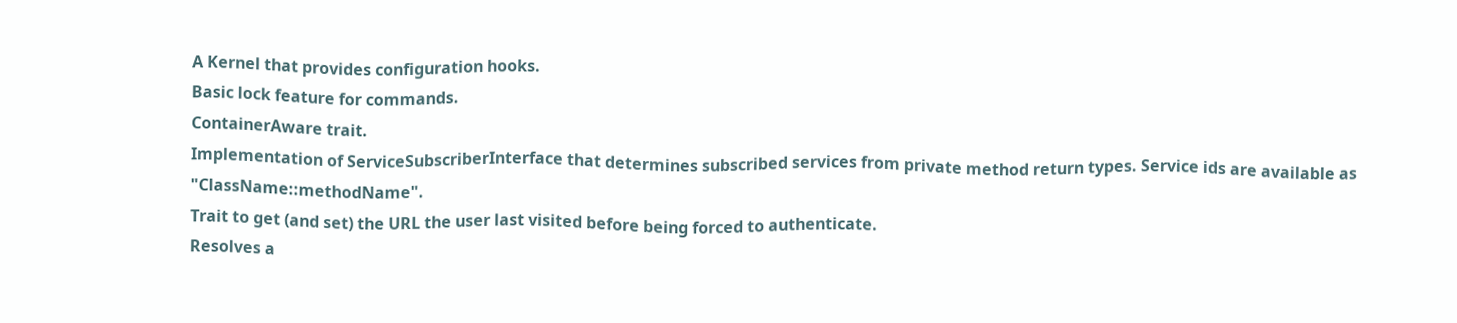A Kernel that provides configuration hooks.
Basic lock feature for commands.
ContainerAware trait.
Implementation of ServiceSubscriberInterface that determines subscribed services from private method return types. Service ids are available as "ClassName::methodName".
Trait to get (and set) the URL the user last visited before being forced to authenticate.
Resolves a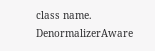class name.
DenormalizerAware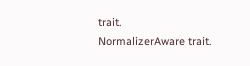trait.
NormalizerAware trait.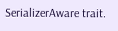SerializerAware trait.